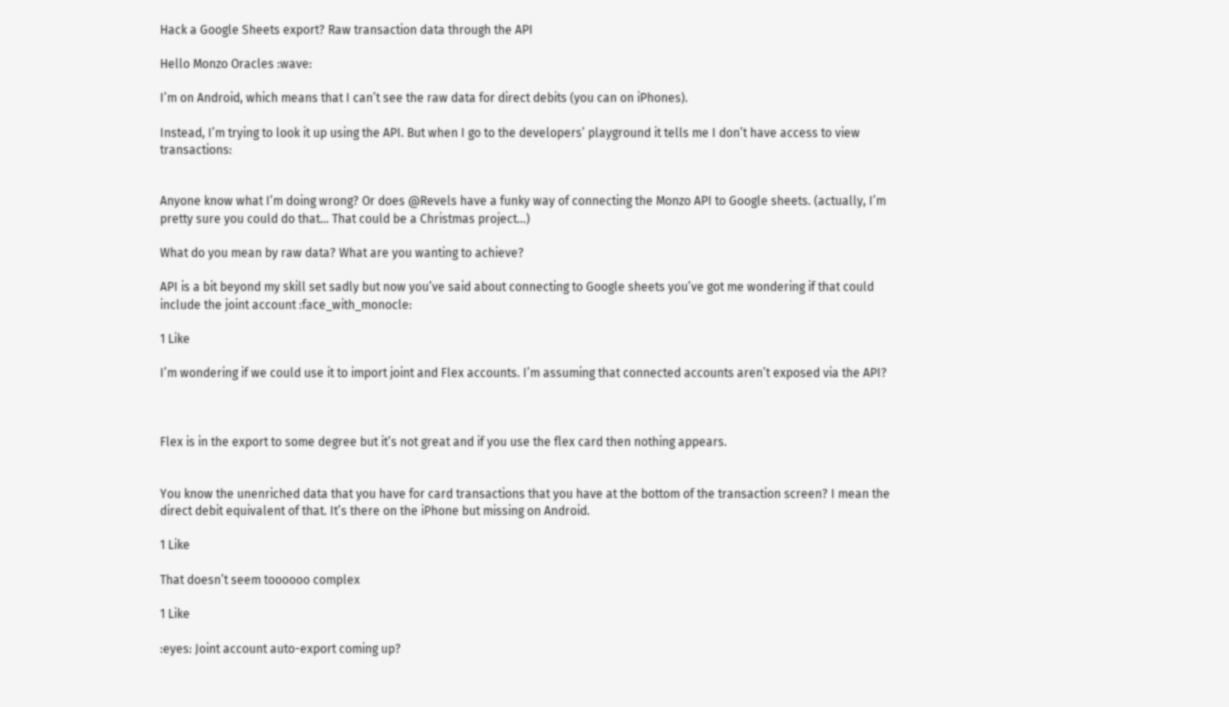Hack a Google Sheets export? Raw transaction data through the API

Hello Monzo Oracles :wave:

I’m on Android, which means that I can’t see the raw data for direct debits (you can on iPhones).

Instead, I’m trying to look it up using the API. But when I go to the developers’ playground it tells me I don’t have access to view transactions:


Anyone know what I’m doing wrong? Or does @Revels have a funky way of connecting the Monzo API to Google sheets. (actually, I’m pretty sure you could do that… That could be a Christmas project…)

What do you mean by raw data? What are you wanting to achieve?

API is a bit beyond my skill set sadly but now you’ve said about connecting to Google sheets you’ve got me wondering if that could include the joint account :face_with_monocle:

1 Like

I’m wondering if we could use it to import joint and Flex accounts. I’m assuming that connected accounts aren’t exposed via the API?



Flex is in the export to some degree but it’s not great and if you use the flex card then nothing appears.


You know the unenriched data that you have for card transactions that you have at the bottom of the transaction screen? I mean the direct debit equivalent of that. It’s there on the iPhone but missing on Android.

1 Like

That doesn’t seem toooooo complex

1 Like

:eyes: Joint account auto-export coming up?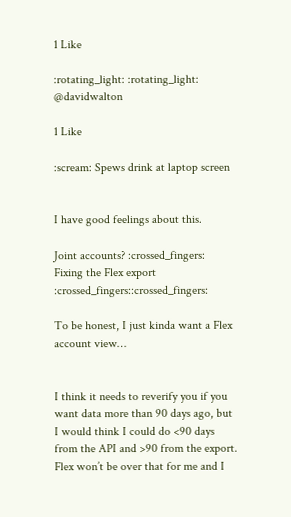1 Like

:rotating_light: :rotating_light: @davidwalton

1 Like

:scream: Spews drink at laptop screen


I have good feelings about this.

Joint accounts? :crossed_fingers:
Fixing the Flex export :crossed_fingers::crossed_fingers:

To be honest, I just kinda want a Flex account view…


I think it needs to reverify you if you want data more than 90 days ago, but I would think I could do <90 days from the API and >90 from the export. Flex won’t be over that for me and I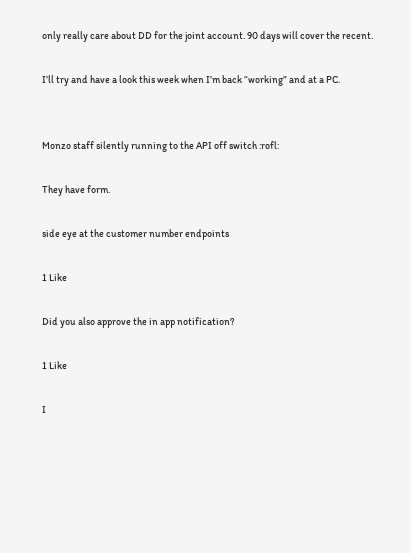only really care about DD for the joint account. 90 days will cover the recent.

I’ll try and have a look this week when I’m back “working” and at a PC.


Monzo staff silently running to the API off switch :rofl:

They have form.

side eye at the customer number endpoints

1 Like

Did you also approve the in app notification?

1 Like

I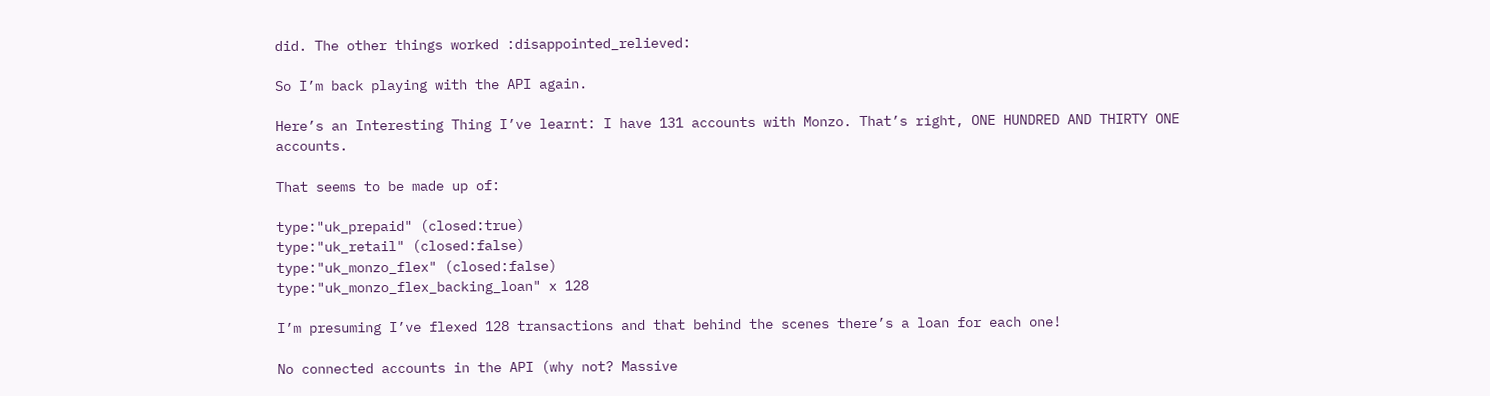did. The other things worked :disappointed_relieved:

So I’m back playing with the API again.

Here’s an Interesting Thing I’ve learnt: I have 131 accounts with Monzo. That’s right, ONE HUNDRED AND THIRTY ONE accounts.

That seems to be made up of:

type:"uk_prepaid" (closed:true)
type:"uk_retail" (closed:false)
type:"uk_monzo_flex" (closed:false)
type:"uk_monzo_flex_backing_loan" x 128

I’m presuming I’ve flexed 128 transactions and that behind the scenes there’s a loan for each one!

No connected accounts in the API (why not? Massive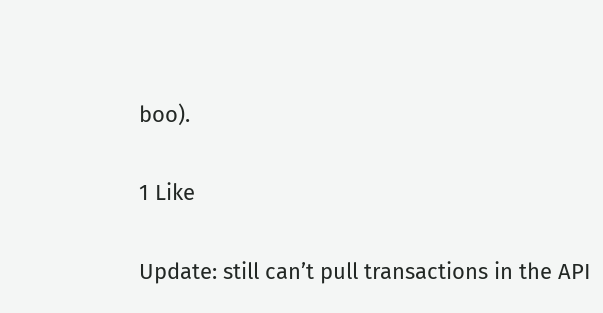boo).

1 Like

Update: still can’t pull transactions in the API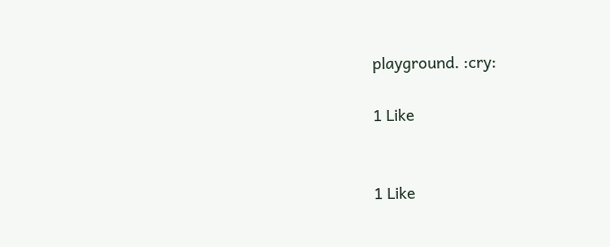playground. :cry:

1 Like


1 Like